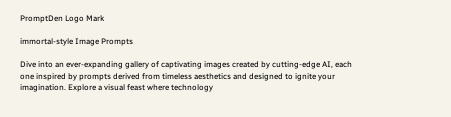PromptDen Logo Mark

immortal-style Image Prompts

Dive into an ever-expanding gallery of captivating images created by cutting-edge AI, each one inspired by prompts derived from timeless aesthetics and designed to ignite your imagination. Explore a visual feast where technology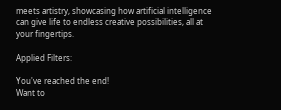meets artistry, showcasing how artificial intelligence can give life to endless creative possibilities, all at your fingertips.

Applied Filters:

You've reached the end!
Want to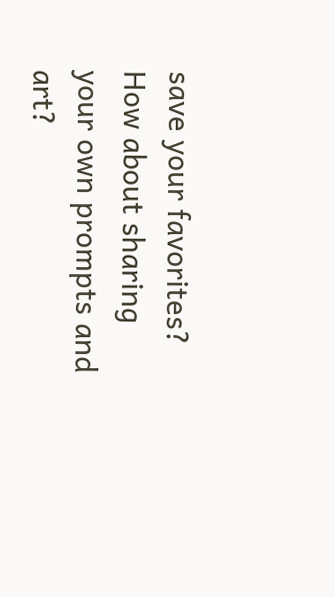save your favorites?  How about sharing your own prompts and art?